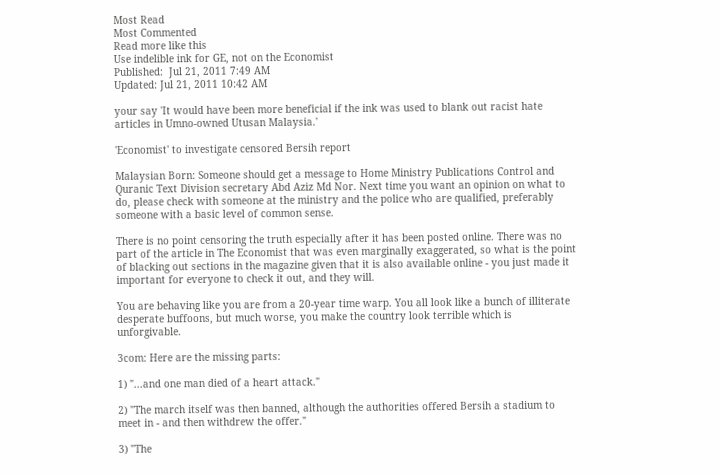Most Read
Most Commented
Read more like this
Use indelible ink for GE, not on the Economist
Published:  Jul 21, 2011 7:49 AM
Updated: Jul 21, 2011 10:42 AM

your say 'It would have been more beneficial if the ink was used to blank out racist hate articles in Umno-owned Utusan Malaysia.'

'Economist' to investigate censored Bersih report

Malaysian Born: Someone should get a message to Home Ministry Publications Control and Quranic Text Division secretary Abd Aziz Md Nor. Next time you want an opinion on what to do, please check with someone at the ministry and the police who are qualified, preferably someone with a basic level of common sense.

There is no point censoring the truth especially after it has been posted online. There was no part of the article in The Economist that was even marginally exaggerated, so what is the point of blacking out sections in the magazine given that it is also available online - you just made it important for everyone to check it out, and they will.

You are behaving like you are from a 20-year time warp. You all look like a bunch of illiterate desperate buffoons, but much worse, you make the country look terrible which is unforgivable.

3com: Here are the missing parts:

1) "...and one man died of a heart attack."

2) "The march itself was then banned, although the authorities offered Bersih a stadium to meet in - and then withdrew the offer."

3) "The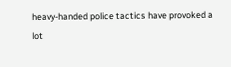heavy-handed police tactics have provoked a lot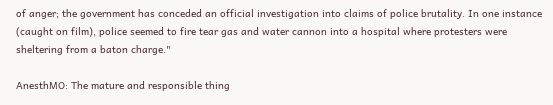of anger; the government has conceded an official investigation into claims of police brutality. In one instance (caught on film), police seemed to fire tear gas and water cannon into a hospital where protesters were sheltering from a baton charge."

AnesthMO: The mature and responsible thing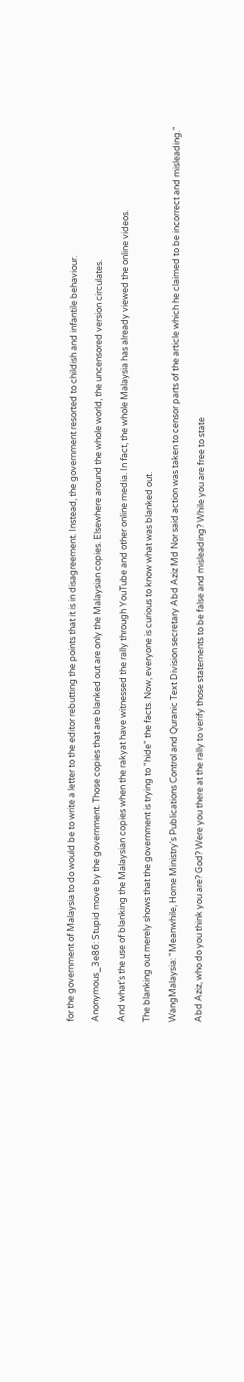for the government of Malaysia to do would be to write a letter to the editor rebutting the points that it is in disagreement. Instead, the government resorted to childish and infantile behaviour.

Anonymous_3e86: Stupid move by the government. Those copies that are blanked out are only the Malaysian copies. Elsewhere around the whole world, the uncensored version circulates.

And what's the use of blanking the Malaysian copies when the rakyat have witnessed the rally through YouTube and other online media. In fact, the whole Malaysia has already viewed the online videos.

The blanking out merely shows that the government is trying to "hide" the facts. Now, everyone is curious to know what was blanked out.

WangMalaysia: "Meanwhile, Home Ministry's Publications Control and Quranic Text Division secretary Abd Aziz Md Nor said action was taken to censor parts of the article which he claimed to be incorrect and misleading."

Abd Aziz, who do you think you are? God? Were you there at the rally to verify those statements to be false and misleading? While you are free to state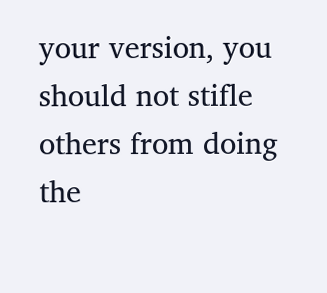your version, you should not stifle others from doing the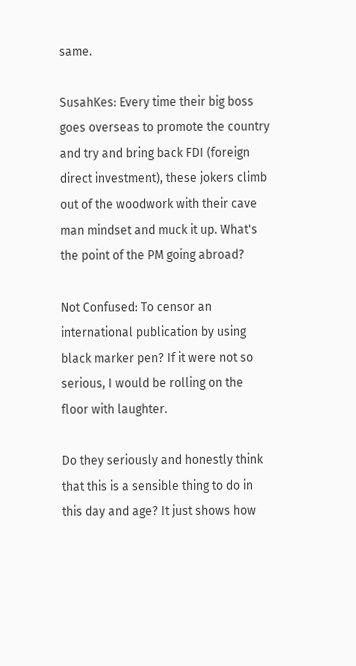same.

SusahKes: Every time their big boss goes overseas to promote the country and try and bring back FDI (foreign direct investment), these jokers climb out of the woodwork with their cave man mindset and muck it up. What's the point of the PM going abroad?

Not Confused: To censor an international publication by using black marker pen? If it were not so serious, I would be rolling on the floor with laughter.

Do they seriously and honestly think that this is a sensible thing to do in this day and age? It just shows how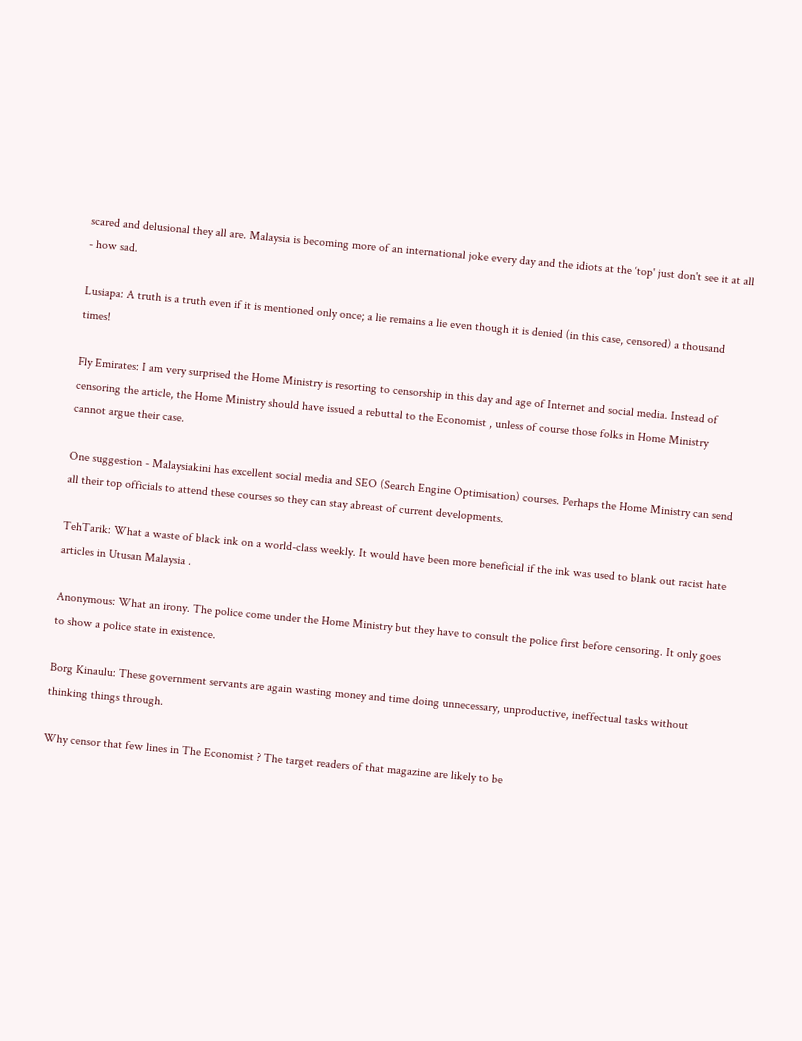scared and delusional they all are. Malaysia is becoming more of an international joke every day and the idiots at the ‘top' just don't see it at all - how sad.

Lusiapa: A truth is a truth even if it is mentioned only once; a lie remains a lie even though it is denied (in this case, censored) a thousand times!

Fly Emirates: I am very surprised the Home Ministry is resorting to censorship in this day and age of Internet and social media. Instead of censoring the article, the Home Ministry should have issued a rebuttal to the Economist , unless of course those folks in Home Ministry cannot argue their case.

One suggestion - Malaysiakini has excellent social media and SEO (Search Engine Optimisation) courses. Perhaps the Home Ministry can send all their top officials to attend these courses so they can stay abreast of current developments.

TehTarik: What a waste of black ink on a world-class weekly. It would have been more beneficial if the ink was used to blank out racist hate articles in Utusan Malaysia .

Anonymous: What an irony. The police come under the Home Ministry but they have to consult the police first before censoring. It only goes to show a police state in existence.

Borg Kinaulu: These government servants are again wasting money and time doing unnecessary, unproductive, ineffectual tasks without thinking things through.

Why censor that few lines in The Economist ? The target readers of that magazine are likely to be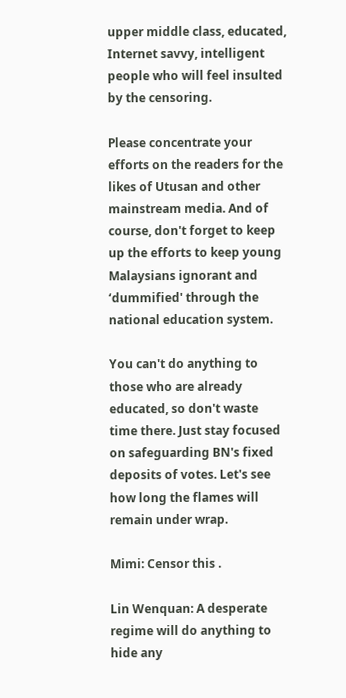upper middle class, educated, Internet savvy, intelligent people who will feel insulted by the censoring.

Please concentrate your efforts on the readers for the likes of Utusan and other mainstream media. And of course, don't forget to keep up the efforts to keep young Malaysians ignorant and ‘dummified' through the national education system.

You can't do anything to those who are already educated, so don't waste time there. Just stay focused on safeguarding BN's fixed deposits of votes. Let's see how long the flames will remain under wrap.

Mimi: Censor this .

Lin Wenquan: A desperate regime will do anything to hide any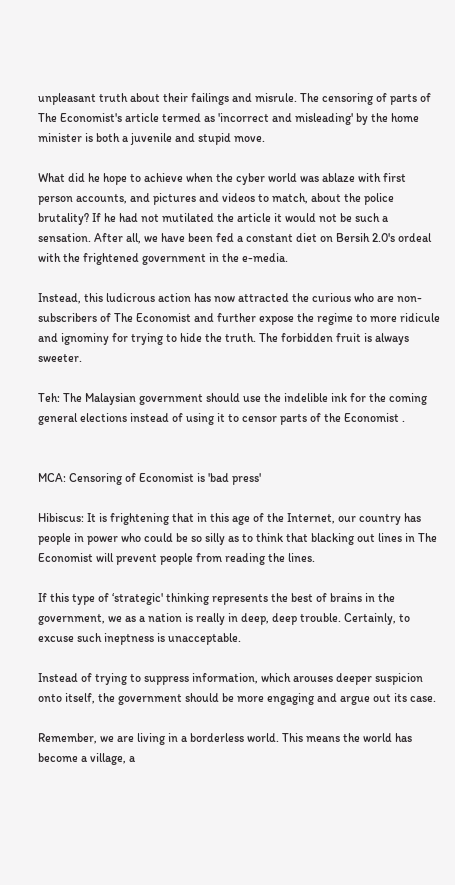unpleasant truth about their failings and misrule. The censoring of parts of The Economist's article termed as 'incorrect and misleading' by the home minister is both a juvenile and stupid move.

What did he hope to achieve when the cyber world was ablaze with first person accounts, and pictures and videos to match, about the police brutality? If he had not mutilated the article it would not be such a sensation. After all, we have been fed a constant diet on Bersih 2.0's ordeal with the frightened government in the e-media.

Instead, this ludicrous action has now attracted the curious who are non-subscribers of The Economist and further expose the regime to more ridicule and ignominy for trying to hide the truth. The forbidden fruit is always sweeter.

Teh: The Malaysian government should use the indelible ink for the coming general elections instead of using it to censor parts of the Economist .


MCA: Censoring of Economist is 'bad press'

Hibiscus: It is frightening that in this age of the Internet, our country has people in power who could be so silly as to think that blacking out lines in The Economist will prevent people from reading the lines.

If this type of ‘strategic' thinking represents the best of brains in the government, we as a nation is really in deep, deep trouble. Certainly, to excuse such ineptness is unacceptable.

Instead of trying to suppress information, which arouses deeper suspicion onto itself, the government should be more engaging and argue out its case.

Remember, we are living in a borderless world. This means the world has become a village, a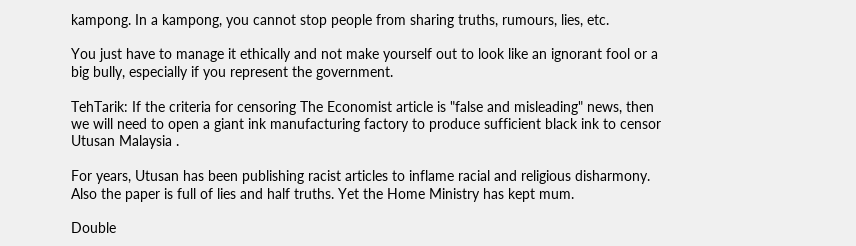kampong. In a kampong, you cannot stop people from sharing truths, rumours, lies, etc.

You just have to manage it ethically and not make yourself out to look like an ignorant fool or a big bully, especially if you represent the government.

TehTarik: If the criteria for censoring The Economist article is "false and misleading" news, then we will need to open a giant ink manufacturing factory to produce sufficient black ink to censor Utusan Malaysia .

For years, Utusan has been publishing racist articles to inflame racial and religious disharmony. Also the paper is full of lies and half truths. Yet the Home Ministry has kept mum.

Double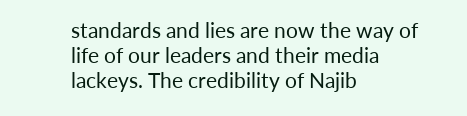standards and lies are now the way of life of our leaders and their media lackeys. The credibility of Najib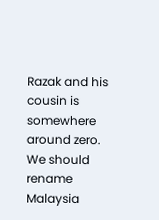Razak and his cousin is somewhere around zero. We should rename Malaysia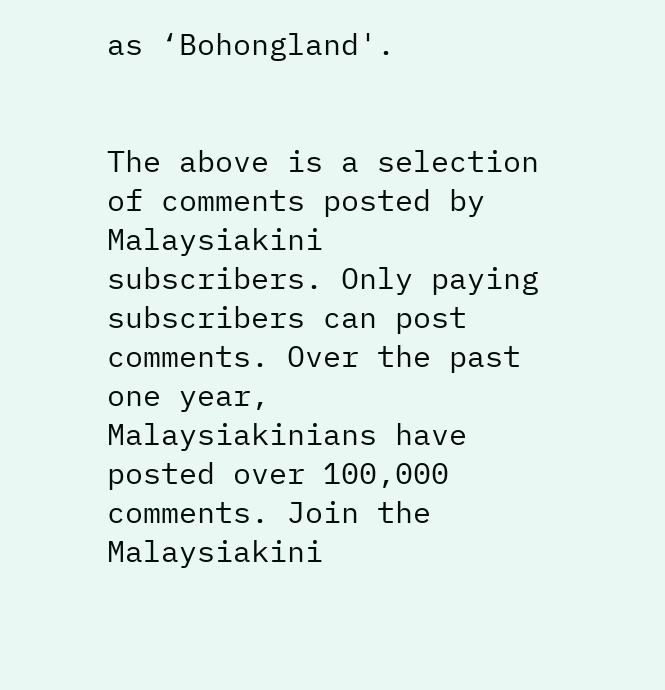as ‘Bohongland'.


The above is a selection of comments posted by Malaysiakini subscribers. Only paying subscribers can post comments. Over the past one year, Malaysiakinians have posted over 100,000 comments. Join the Malaysiakini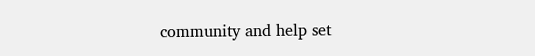community and help set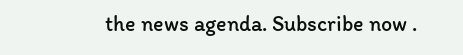the news agenda. Subscribe now .